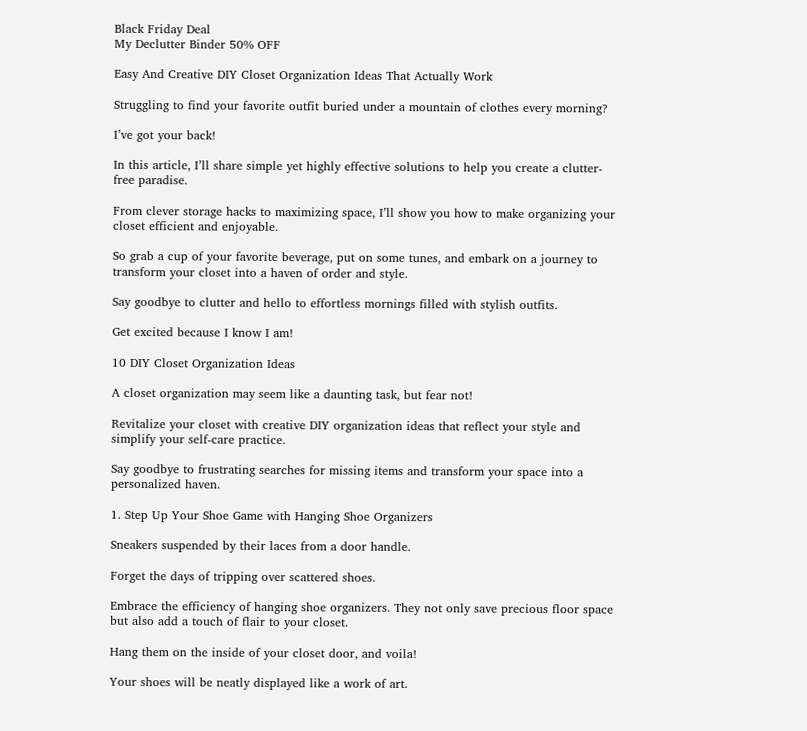Black Friday Deal
My Declutter Binder 50% OFF

Easy And Creative DIY Closet Organization Ideas That Actually Work

Struggling to find your favorite outfit buried under a mountain of clothes every morning?

I’ve got your back!

In this article, I’ll share simple yet highly effective solutions to help you create a clutter-free paradise.

From clever storage hacks to maximizing space, I’ll show you how to make organizing your closet efficient and enjoyable.

So grab a cup of your favorite beverage, put on some tunes, and embark on a journey to transform your closet into a haven of order and style.

Say goodbye to clutter and hello to effortless mornings filled with stylish outfits.

Get excited because I know I am!

10 DIY Closet Organization Ideas

A closet organization may seem like a daunting task, but fear not!

Revitalize your closet with creative DIY organization ideas that reflect your style and simplify your self-care practice.

Say goodbye to frustrating searches for missing items and transform your space into a personalized haven.

1. Step Up Your Shoe Game with Hanging Shoe Organizers

Sneakers suspended by their laces from a door handle.

Forget the days of tripping over scattered shoes.

Embrace the efficiency of hanging shoe organizers. They not only save precious floor space but also add a touch of flair to your closet.

Hang them on the inside of your closet door, and voila!

Your shoes will be neatly displayed like a work of art.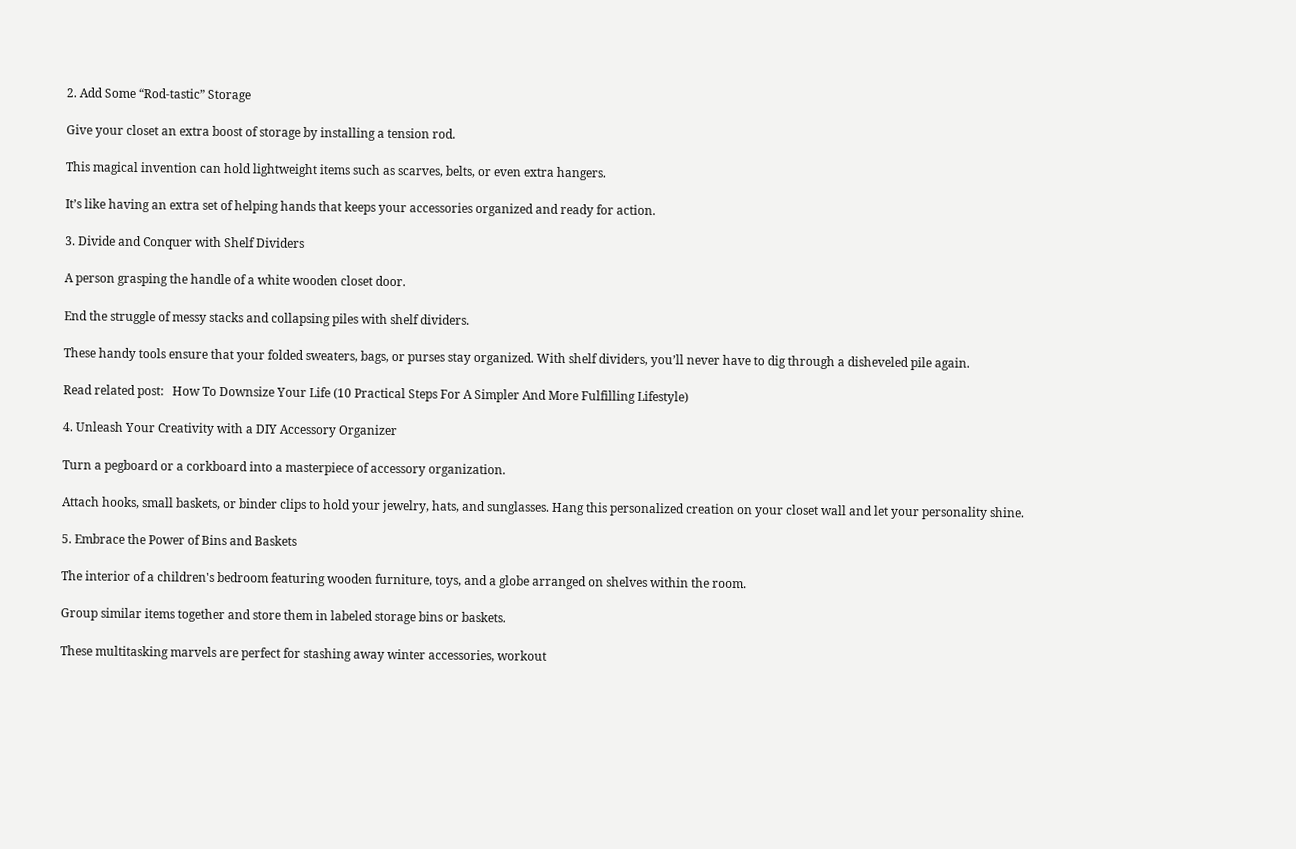2. Add Some “Rod-tastic” Storage

Give your closet an extra boost of storage by installing a tension rod.

This magical invention can hold lightweight items such as scarves, belts, or even extra hangers.

It’s like having an extra set of helping hands that keeps your accessories organized and ready for action.

3. Divide and Conquer with Shelf Dividers

A person grasping the handle of a white wooden closet door.

End the struggle of messy stacks and collapsing piles with shelf dividers.

These handy tools ensure that your folded sweaters, bags, or purses stay organized. With shelf dividers, you’ll never have to dig through a disheveled pile again.

Read related post:   How To Downsize Your Life (10 Practical Steps For A Simpler And More Fulfilling Lifestyle)

4. Unleash Your Creativity with a DIY Accessory Organizer

Turn a pegboard or a corkboard into a masterpiece of accessory organization.

Attach hooks, small baskets, or binder clips to hold your jewelry, hats, and sunglasses. Hang this personalized creation on your closet wall and let your personality shine.

5. Embrace the Power of Bins and Baskets

The interior of a children's bedroom featuring wooden furniture, toys, and a globe arranged on shelves within the room.

Group similar items together and store them in labeled storage bins or baskets.

These multitasking marvels are perfect for stashing away winter accessories, workout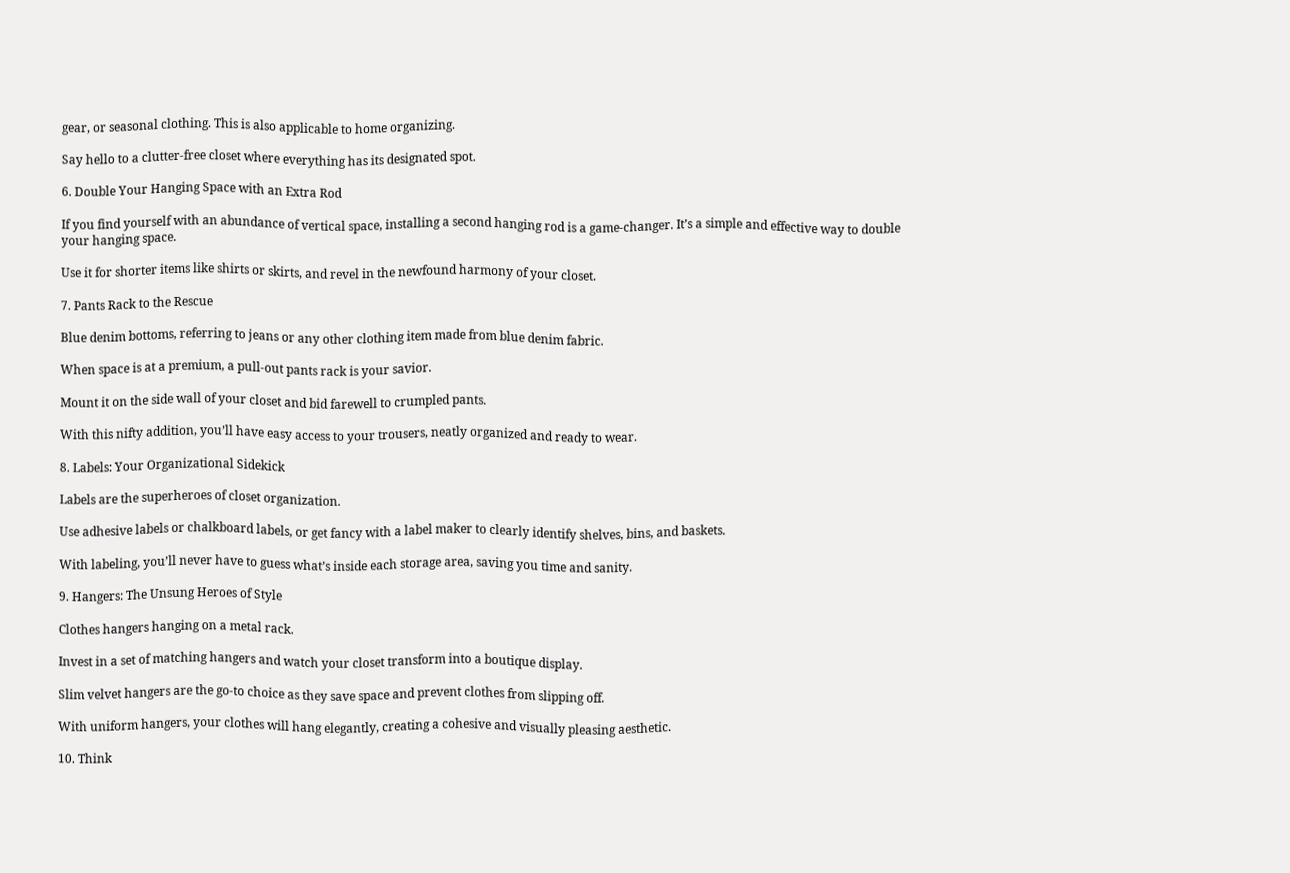gear, or seasonal clothing. This is also applicable to home organizing.

Say hello to a clutter-free closet where everything has its designated spot.

6. Double Your Hanging Space with an Extra Rod

If you find yourself with an abundance of vertical space, installing a second hanging rod is a game-changer. It’s a simple and effective way to double your hanging space.

Use it for shorter items like shirts or skirts, and revel in the newfound harmony of your closet.

7. Pants Rack to the Rescue

Blue denim bottoms, referring to jeans or any other clothing item made from blue denim fabric.

When space is at a premium, a pull-out pants rack is your savior.

Mount it on the side wall of your closet and bid farewell to crumpled pants.

With this nifty addition, you’ll have easy access to your trousers, neatly organized and ready to wear.

8. Labels: Your Organizational Sidekick

Labels are the superheroes of closet organization.

Use adhesive labels or chalkboard labels, or get fancy with a label maker to clearly identify shelves, bins, and baskets.

With labeling, you’ll never have to guess what’s inside each storage area, saving you time and sanity.

9. Hangers: The Unsung Heroes of Style

Clothes hangers hanging on a metal rack.

Invest in a set of matching hangers and watch your closet transform into a boutique display.

Slim velvet hangers are the go-to choice as they save space and prevent clothes from slipping off.

With uniform hangers, your clothes will hang elegantly, creating a cohesive and visually pleasing aesthetic.

10. Think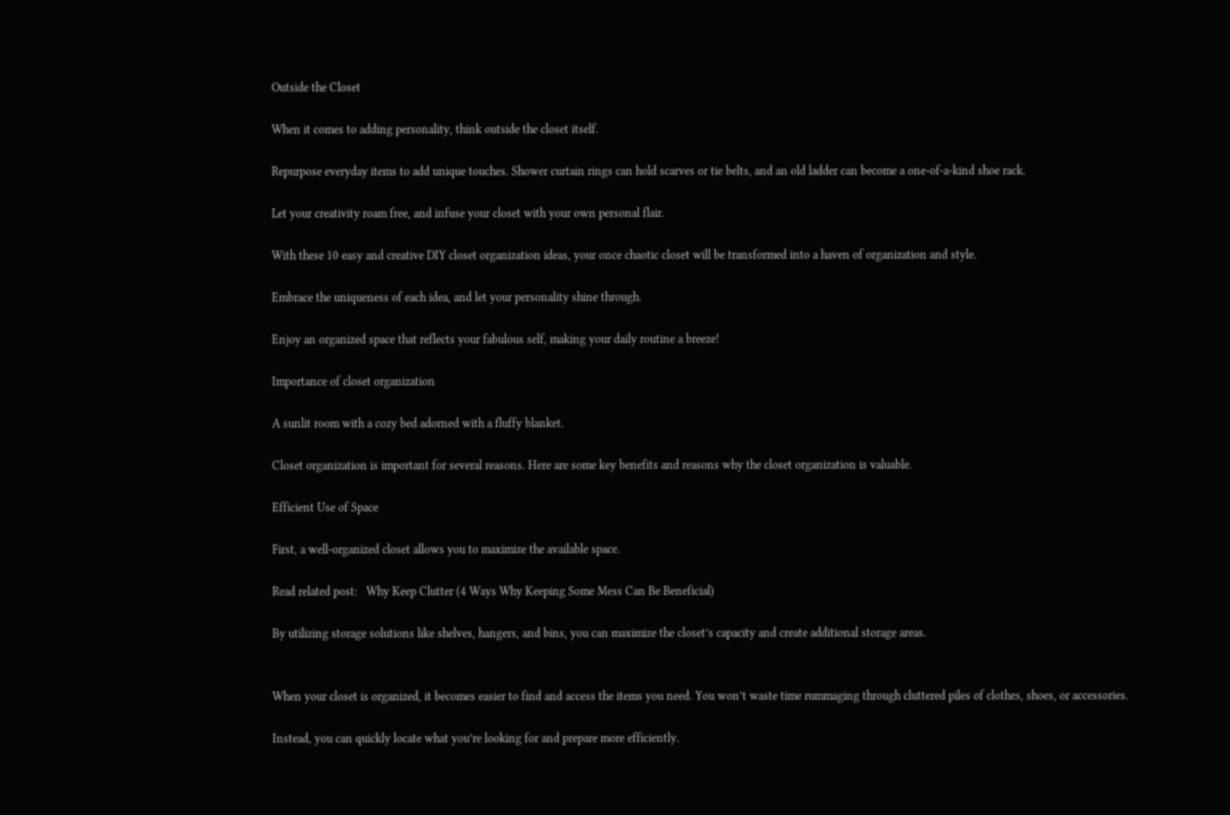Outside the Closet

When it comes to adding personality, think outside the closet itself.

Repurpose everyday items to add unique touches. Shower curtain rings can hold scarves or tie belts, and an old ladder can become a one-of-a-kind shoe rack.

Let your creativity roam free, and infuse your closet with your own personal flair.

With these 10 easy and creative DIY closet organization ideas, your once chaotic closet will be transformed into a haven of organization and style.

Embrace the uniqueness of each idea, and let your personality shine through.

Enjoy an organized space that reflects your fabulous self, making your daily routine a breeze!

Importance of closet organization

A sunlit room with a cozy bed adorned with a fluffy blanket.

Closet organization is important for several reasons. Here are some key benefits and reasons why the closet organization is valuable.

Efficient Use of Space

First, a well-organized closet allows you to maximize the available space.

Read related post:   Why Keep Clutter (4 Ways Why Keeping Some Mess Can Be Beneficial)

By utilizing storage solutions like shelves, hangers, and bins, you can maximize the closet’s capacity and create additional storage areas.


When your closet is organized, it becomes easier to find and access the items you need. You won’t waste time rummaging through cluttered piles of clothes, shoes, or accessories.

Instead, you can quickly locate what you’re looking for and prepare more efficiently.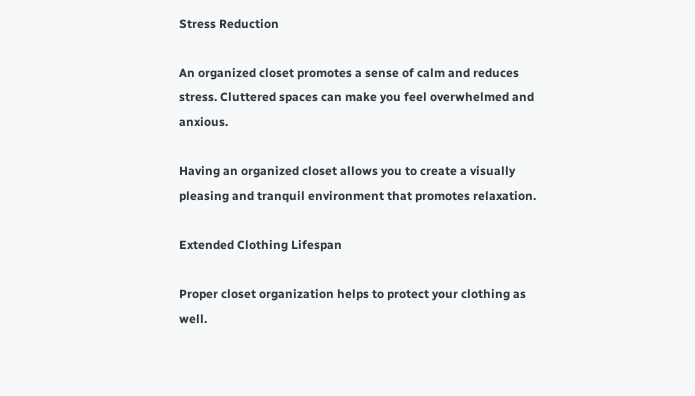Stress Reduction

An organized closet promotes a sense of calm and reduces stress. Cluttered spaces can make you feel overwhelmed and anxious.

Having an organized closet allows you to create a visually pleasing and tranquil environment that promotes relaxation.

Extended Clothing Lifespan

Proper closet organization helps to protect your clothing as well.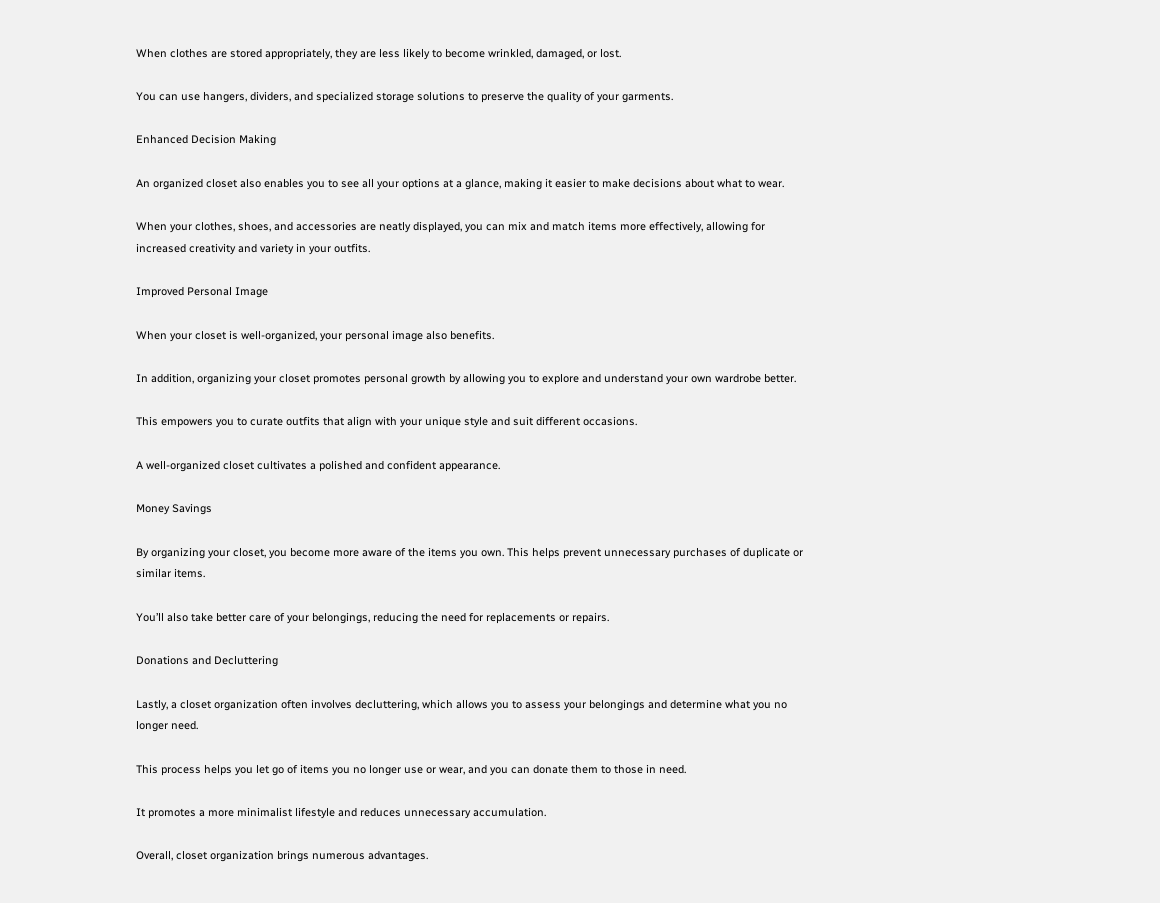When clothes are stored appropriately, they are less likely to become wrinkled, damaged, or lost.

You can use hangers, dividers, and specialized storage solutions to preserve the quality of your garments.

Enhanced Decision Making

An organized closet also enables you to see all your options at a glance, making it easier to make decisions about what to wear.

When your clothes, shoes, and accessories are neatly displayed, you can mix and match items more effectively, allowing for increased creativity and variety in your outfits.

Improved Personal Image

When your closet is well-organized, your personal image also benefits.

In addition, organizing your closet promotes personal growth by allowing you to explore and understand your own wardrobe better.

This empowers you to curate outfits that align with your unique style and suit different occasions.

A well-organized closet cultivates a polished and confident appearance.

Money Savings

By organizing your closet, you become more aware of the items you own. This helps prevent unnecessary purchases of duplicate or similar items.

You’ll also take better care of your belongings, reducing the need for replacements or repairs.

Donations and Decluttering

Lastly, a closet organization often involves decluttering, which allows you to assess your belongings and determine what you no longer need.

This process helps you let go of items you no longer use or wear, and you can donate them to those in need.

It promotes a more minimalist lifestyle and reduces unnecessary accumulation.

Overall, closet organization brings numerous advantages.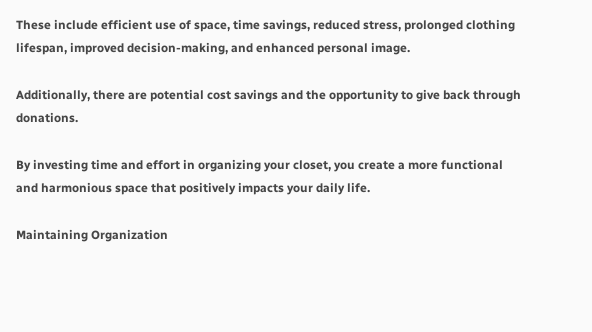These include efficient use of space, time savings, reduced stress, prolonged clothing lifespan, improved decision-making, and enhanced personal image.

Additionally, there are potential cost savings and the opportunity to give back through donations.

By investing time and effort in organizing your closet, you create a more functional and harmonious space that positively impacts your daily life.

Maintaining Organization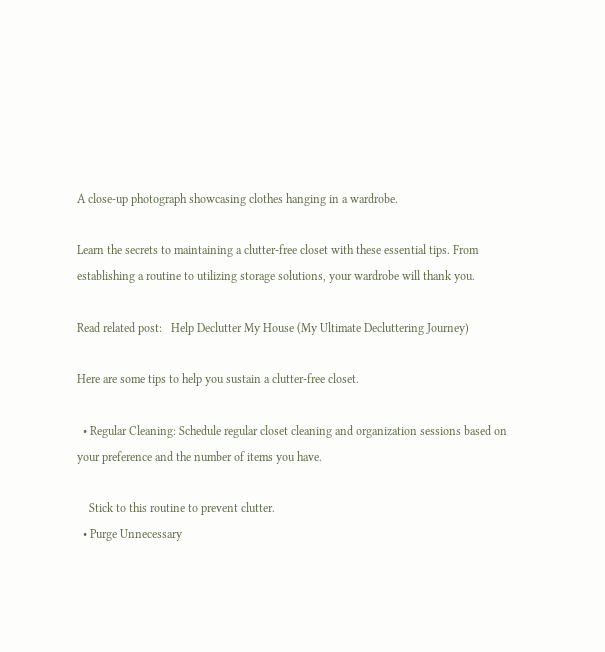A close-up photograph showcasing clothes hanging in a wardrobe.

Learn the secrets to maintaining a clutter-free closet with these essential tips. From establishing a routine to utilizing storage solutions, your wardrobe will thank you.

Read related post:   Help Declutter My House (My Ultimate Decluttering Journey)

Here are some tips to help you sustain a clutter-free closet.

  • Regular Cleaning: Schedule regular closet cleaning and organization sessions based on your preference and the number of items you have.

    Stick to this routine to prevent clutter.
  • Purge Unnecessary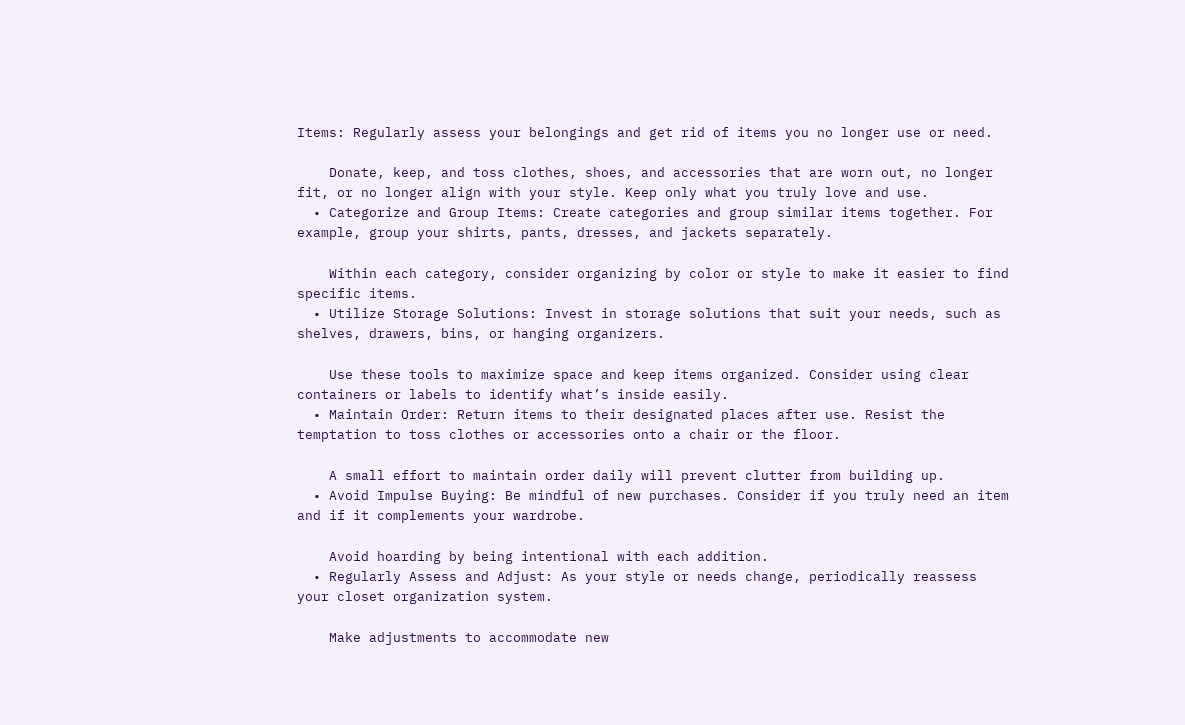Items: Regularly assess your belongings and get rid of items you no longer use or need.

    Donate, keep, and toss clothes, shoes, and accessories that are worn out, no longer fit, or no longer align with your style. Keep only what you truly love and use.
  • Categorize and Group Items: Create categories and group similar items together. For example, group your shirts, pants, dresses, and jackets separately.

    Within each category, consider organizing by color or style to make it easier to find specific items.
  • Utilize Storage Solutions: Invest in storage solutions that suit your needs, such as shelves, drawers, bins, or hanging organizers.

    Use these tools to maximize space and keep items organized. Consider using clear containers or labels to identify what’s inside easily.
  • Maintain Order: Return items to their designated places after use. Resist the temptation to toss clothes or accessories onto a chair or the floor.

    A small effort to maintain order daily will prevent clutter from building up.
  • Avoid Impulse Buying: Be mindful of new purchases. Consider if you truly need an item and if it complements your wardrobe.

    Avoid hoarding by being intentional with each addition.
  • Regularly Assess and Adjust: As your style or needs change, periodically reassess your closet organization system.

    Make adjustments to accommodate new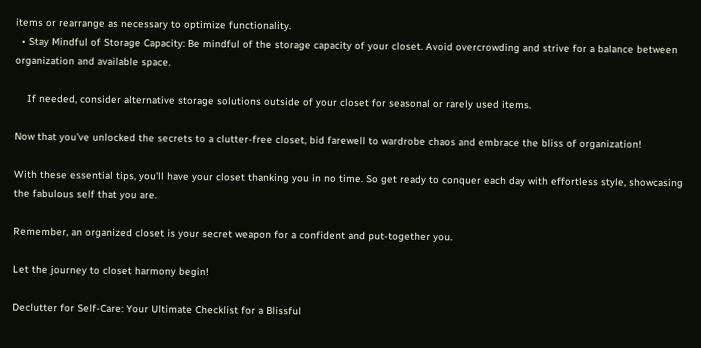items or rearrange as necessary to optimize functionality.
  • Stay Mindful of Storage Capacity: Be mindful of the storage capacity of your closet. Avoid overcrowding and strive for a balance between organization and available space.

    If needed, consider alternative storage solutions outside of your closet for seasonal or rarely used items.

Now that you’ve unlocked the secrets to a clutter-free closet, bid farewell to wardrobe chaos and embrace the bliss of organization!

With these essential tips, you’ll have your closet thanking you in no time. So get ready to conquer each day with effortless style, showcasing the fabulous self that you are.

Remember, an organized closet is your secret weapon for a confident and put-together you.

Let the journey to closet harmony begin!

Declutter for Self-Care: Your Ultimate Checklist for a Blissful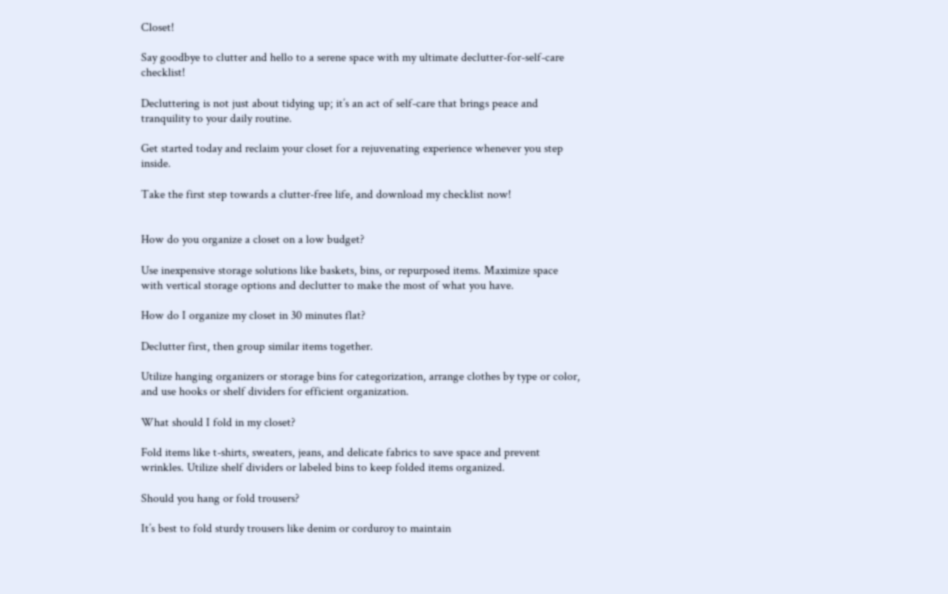Closet!

Say goodbye to clutter and hello to a serene space with my ultimate declutter-for-self-care checklist!

Decluttering is not just about tidying up; it’s an act of self-care that brings peace and tranquility to your daily routine.

Get started today and reclaim your closet for a rejuvenating experience whenever you step inside.

Take the first step towards a clutter-free life, and download my checklist now!


How do you organize a closet on a low budget?

Use inexpensive storage solutions like baskets, bins, or repurposed items. Maximize space with vertical storage options and declutter to make the most of what you have.

How do I organize my closet in 30 minutes flat?

Declutter first, then group similar items together.

Utilize hanging organizers or storage bins for categorization, arrange clothes by type or color, and use hooks or shelf dividers for efficient organization.

What should I fold in my closet?

Fold items like t-shirts, sweaters, jeans, and delicate fabrics to save space and prevent wrinkles. Utilize shelf dividers or labeled bins to keep folded items organized.

Should you hang or fold trousers?

It’s best to fold sturdy trousers like denim or corduroy to maintain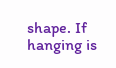shape. If hanging is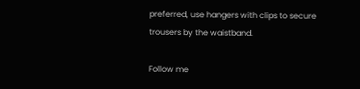preferred, use hangers with clips to secure trousers by the waistband.

Follow me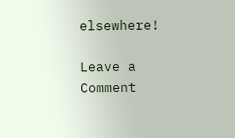elsewhere!

Leave a Comment